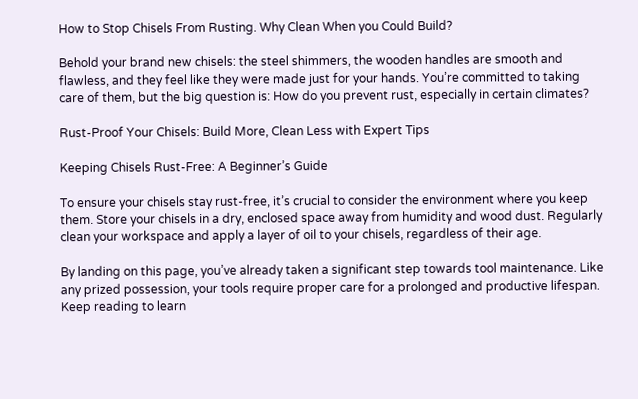How to Stop Chisels From Rusting. Why Clean When you Could Build?

Behold your brand new chisels: the steel shimmers, the wooden handles are smooth and flawless, and they feel like they were made just for your hands. You’re committed to taking care of them, but the big question is: How do you prevent rust, especially in certain climates?

Rust-Proof Your Chisels: Build More, Clean Less with Expert Tips

Keeping Chisels Rust-Free: A Beginner’s Guide

To ensure your chisels stay rust-free, it’s crucial to consider the environment where you keep them. Store your chisels in a dry, enclosed space away from humidity and wood dust. Regularly clean your workspace and apply a layer of oil to your chisels, regardless of their age.

By landing on this page, you’ve already taken a significant step towards tool maintenance. Like any prized possession, your tools require proper care for a prolonged and productive lifespan. Keep reading to learn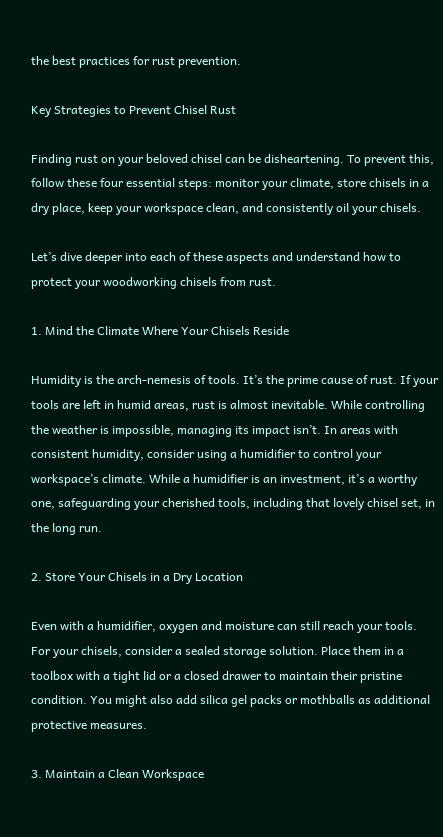the best practices for rust prevention.

Key Strategies to Prevent Chisel Rust

Finding rust on your beloved chisel can be disheartening. To prevent this, follow these four essential steps: monitor your climate, store chisels in a dry place, keep your workspace clean, and consistently oil your chisels.

Let’s dive deeper into each of these aspects and understand how to protect your woodworking chisels from rust.

1. Mind the Climate Where Your Chisels Reside

Humidity is the arch-nemesis of tools. It’s the prime cause of rust. If your tools are left in humid areas, rust is almost inevitable. While controlling the weather is impossible, managing its impact isn’t. In areas with consistent humidity, consider using a humidifier to control your workspace’s climate. While a humidifier is an investment, it’s a worthy one, safeguarding your cherished tools, including that lovely chisel set, in the long run.

2. Store Your Chisels in a Dry Location

Even with a humidifier, oxygen and moisture can still reach your tools. For your chisels, consider a sealed storage solution. Place them in a toolbox with a tight lid or a closed drawer to maintain their pristine condition. You might also add silica gel packs or mothballs as additional protective measures.

3. Maintain a Clean Workspace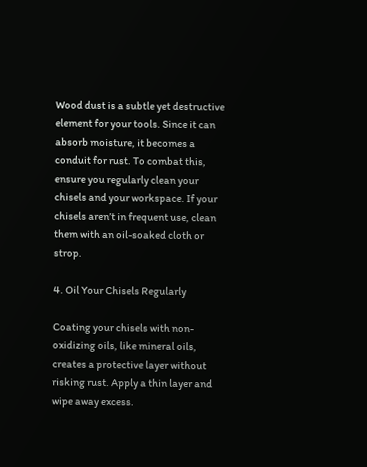Wood dust is a subtle yet destructive element for your tools. Since it can absorb moisture, it becomes a conduit for rust. To combat this, ensure you regularly clean your chisels and your workspace. If your chisels aren’t in frequent use, clean them with an oil-soaked cloth or strop.

4. Oil Your Chisels Regularly

Coating your chisels with non-oxidizing oils, like mineral oils, creates a protective layer without risking rust. Apply a thin layer and wipe away excess.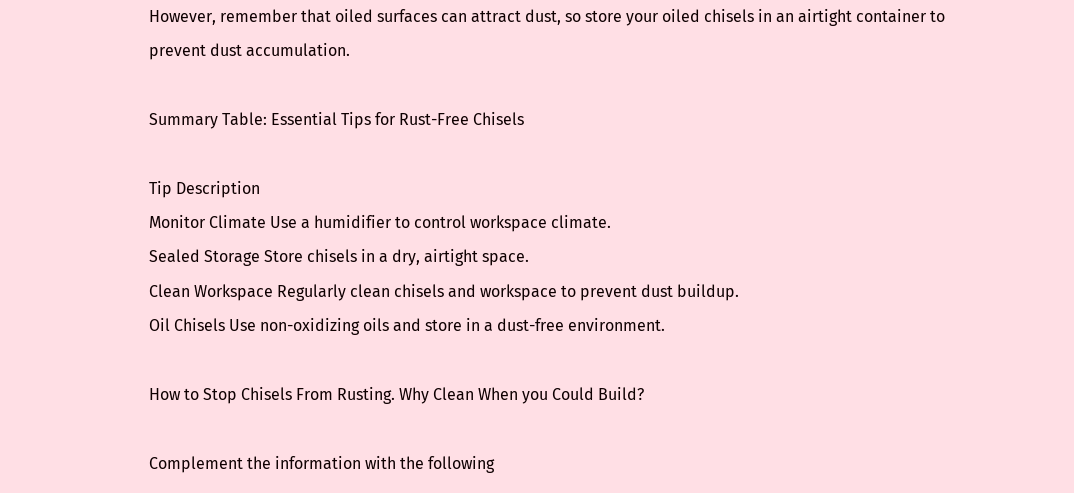However, remember that oiled surfaces can attract dust, so store your oiled chisels in an airtight container to prevent dust accumulation.

Summary Table: Essential Tips for Rust-Free Chisels

Tip Description
Monitor Climate Use a humidifier to control workspace climate.
Sealed Storage Store chisels in a dry, airtight space.
Clean Workspace Regularly clean chisels and workspace to prevent dust buildup.
Oil Chisels Use non-oxidizing oils and store in a dust-free environment.

How to Stop Chisels From Rusting. Why Clean When you Could Build?

Complement the information with the following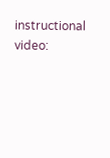instructional video: